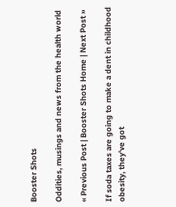Booster Shots

Oddities, musings and news from the health world

« Previous Post | Booster Shots Home | Next Post »

If soda taxes are going to make a dent in childhood obesity, they've got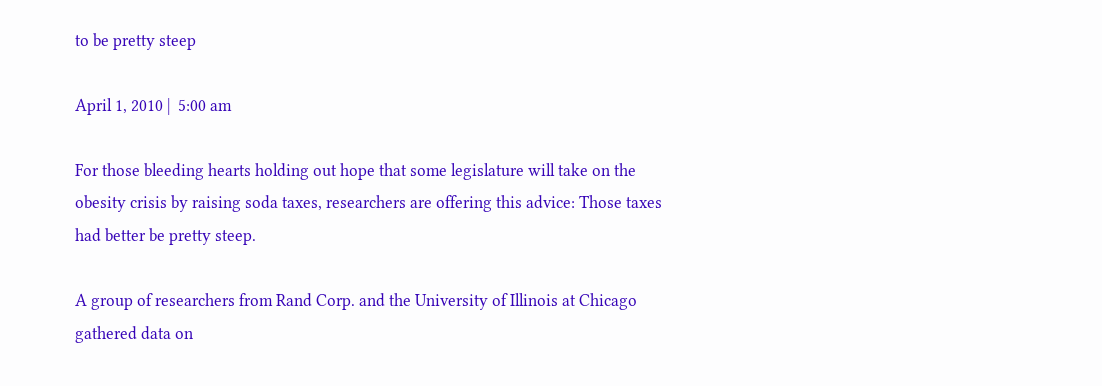to be pretty steep

April 1, 2010 |  5:00 am

For those bleeding hearts holding out hope that some legislature will take on the obesity crisis by raising soda taxes, researchers are offering this advice: Those taxes had better be pretty steep.

A group of researchers from Rand Corp. and the University of Illinois at Chicago gathered data on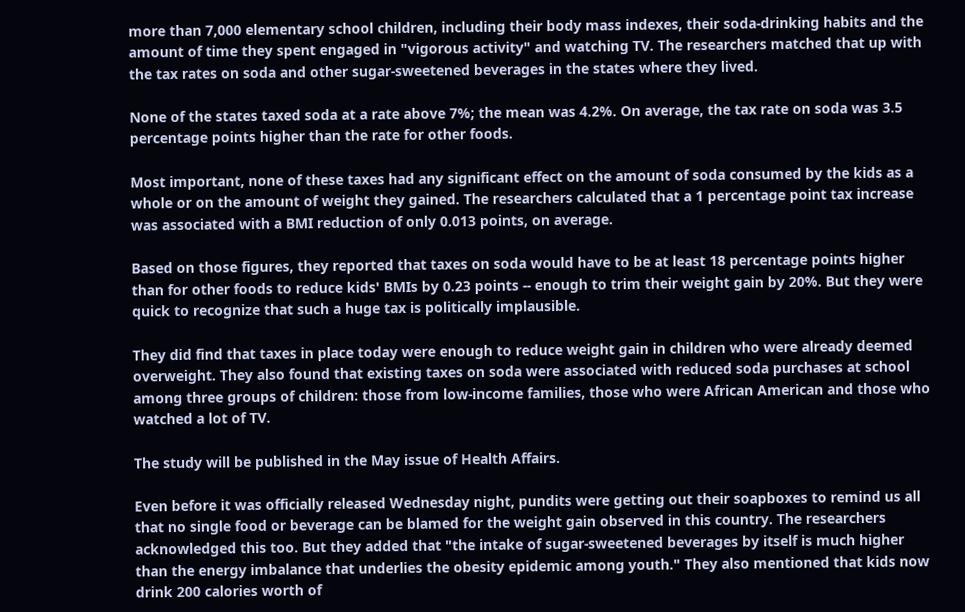more than 7,000 elementary school children, including their body mass indexes, their soda-drinking habits and the amount of time they spent engaged in "vigorous activity" and watching TV. The researchers matched that up with the tax rates on soda and other sugar-sweetened beverages in the states where they lived.

None of the states taxed soda at a rate above 7%; the mean was 4.2%. On average, the tax rate on soda was 3.5 percentage points higher than the rate for other foods.

Most important, none of these taxes had any significant effect on the amount of soda consumed by the kids as a whole or on the amount of weight they gained. The researchers calculated that a 1 percentage point tax increase was associated with a BMI reduction of only 0.013 points, on average.

Based on those figures, they reported that taxes on soda would have to be at least 18 percentage points higher than for other foods to reduce kids' BMIs by 0.23 points -- enough to trim their weight gain by 20%. But they were quick to recognize that such a huge tax is politically implausible.

They did find that taxes in place today were enough to reduce weight gain in children who were already deemed overweight. They also found that existing taxes on soda were associated with reduced soda purchases at school among three groups of children: those from low-income families, those who were African American and those who watched a lot of TV.

The study will be published in the May issue of Health Affairs.

Even before it was officially released Wednesday night, pundits were getting out their soapboxes to remind us all that no single food or beverage can be blamed for the weight gain observed in this country. The researchers acknowledged this too. But they added that "the intake of sugar-sweetened beverages by itself is much higher than the energy imbalance that underlies the obesity epidemic among youth." They also mentioned that kids now drink 200 calories worth of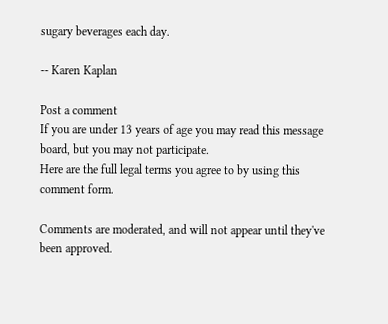sugary beverages each day.

-- Karen Kaplan

Post a comment
If you are under 13 years of age you may read this message board, but you may not participate.
Here are the full legal terms you agree to by using this comment form.

Comments are moderated, and will not appear until they've been approved.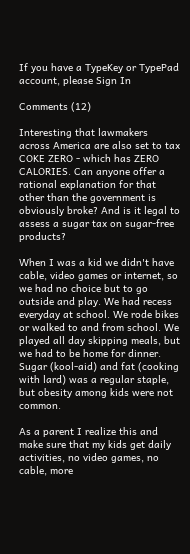If you have a TypeKey or TypePad account, please Sign In

Comments (12)

Interesting that lawmakers across America are also set to tax COKE ZERO - which has ZERO CALORIES. Can anyone offer a rational explanation for that other than the government is obviously broke? And is it legal to assess a sugar tax on sugar-free products?

When I was a kid we didn't have cable, video games or internet, so we had no choice but to go outside and play. We had recess everyday at school. We rode bikes or walked to and from school. We played all day skipping meals, but we had to be home for dinner. Sugar (kool-aid) and fat (cooking with lard) was a regular staple, but obesity among kids were not common.

As a parent I realize this and make sure that my kids get daily activities, no video games, no cable, more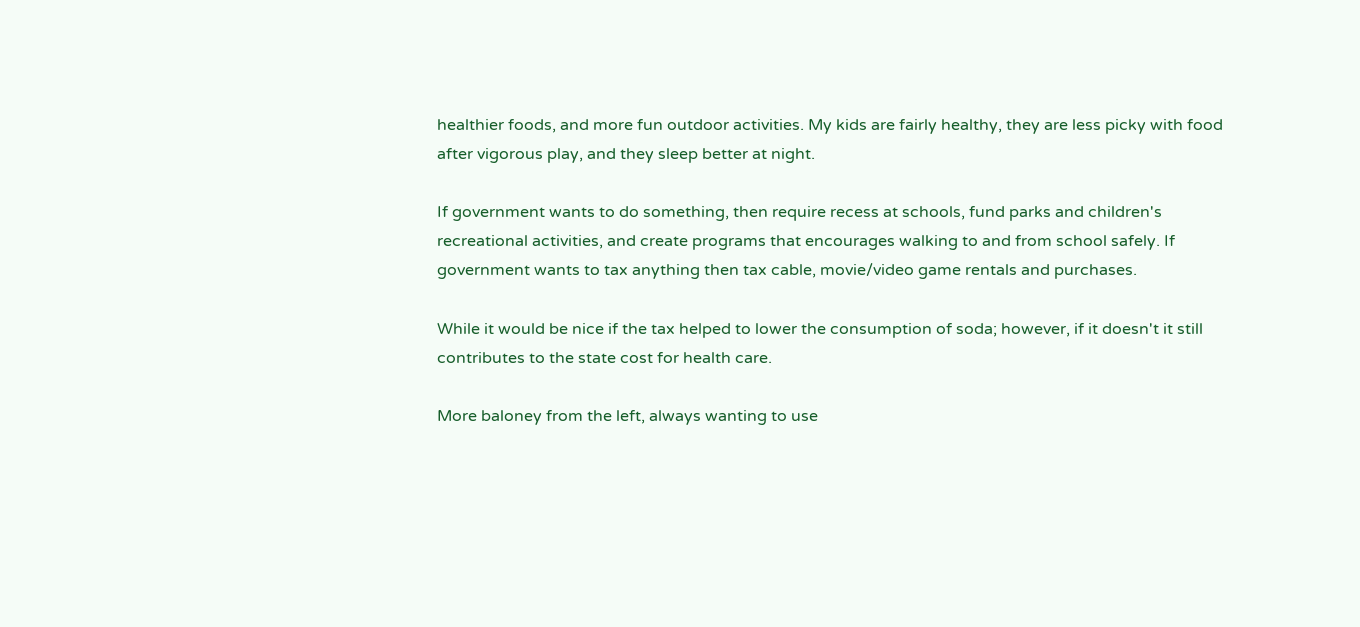healthier foods, and more fun outdoor activities. My kids are fairly healthy, they are less picky with food after vigorous play, and they sleep better at night.

If government wants to do something, then require recess at schools, fund parks and children's recreational activities, and create programs that encourages walking to and from school safely. If government wants to tax anything then tax cable, movie/video game rentals and purchases.

While it would be nice if the tax helped to lower the consumption of soda; however, if it doesn't it still contributes to the state cost for health care.

More baloney from the left, always wanting to use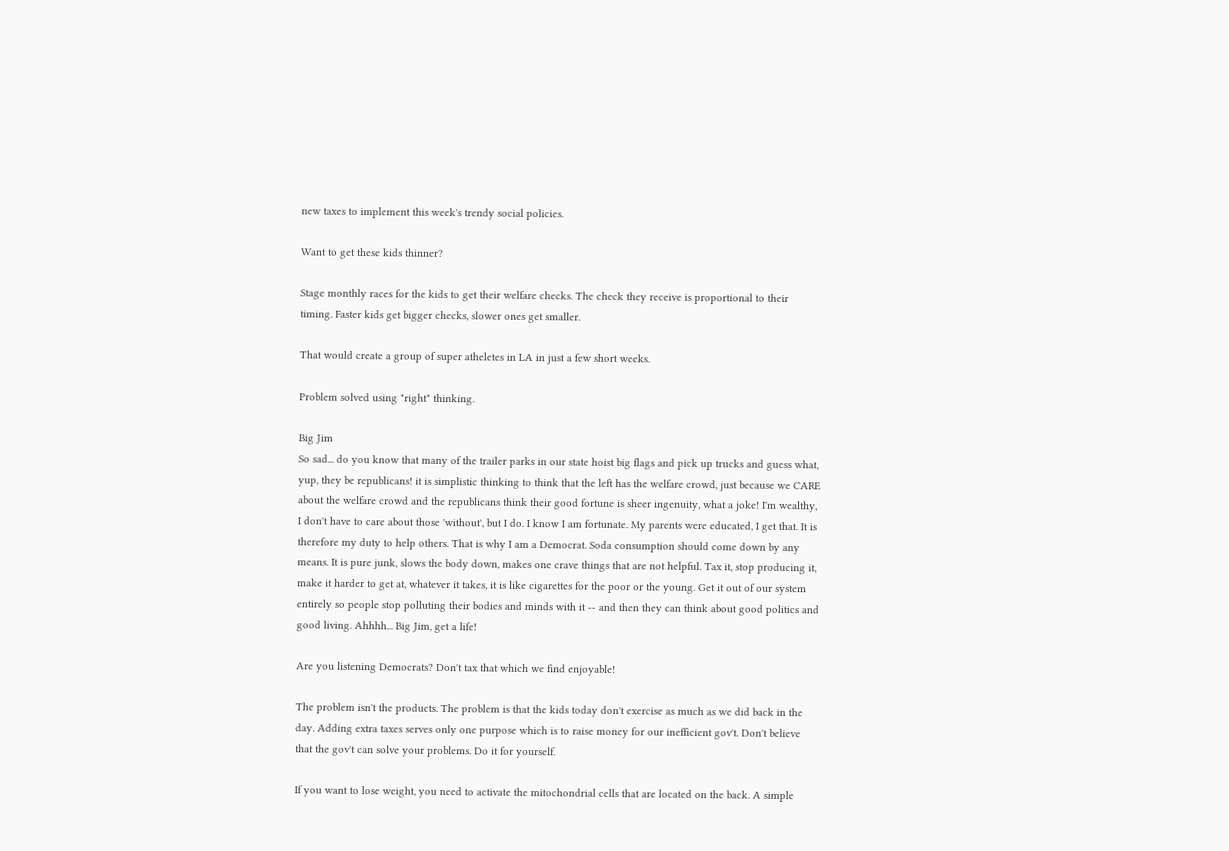new taxes to implement this week's trendy social policies.

Want to get these kids thinner?

Stage monthly races for the kids to get their welfare checks. The check they receive is proportional to their timing. Faster kids get bigger checks, slower ones get smaller.

That would create a group of super atheletes in LA in just a few short weeks.

Problem solved using "right" thinking.

Big Jim
So sad... do you know that many of the trailer parks in our state hoist big flags and pick up trucks and guess what, yup, they be republicans! it is simplistic thinking to think that the left has the welfare crowd, just because we CARE about the welfare crowd and the republicans think their good fortune is sheer ingenuity, what a joke! I'm wealthy, I don't have to care about those 'without', but I do. I know I am fortunate. My parents were educated, I get that. It is therefore my duty to help others. That is why I am a Democrat. Soda consumption should come down by any means. It is pure junk, slows the body down, makes one crave things that are not helpful. Tax it, stop producing it, make it harder to get at, whatever it takes, it is like cigarettes for the poor or the young. Get it out of our system entirely so people stop polluting their bodies and minds with it -- and then they can think about good politics and good living. Ahhhh... Big Jim, get a life!

Are you listening Democrats? Don't tax that which we find enjoyable!

The problem isn't the products. The problem is that the kids today don't exercise as much as we did back in the day. Adding extra taxes serves only one purpose which is to raise money for our inefficient gov't. Don't believe that the gov't can solve your problems. Do it for yourself.

If you want to lose weight, you need to activate the mitochondrial cells that are located on the back. A simple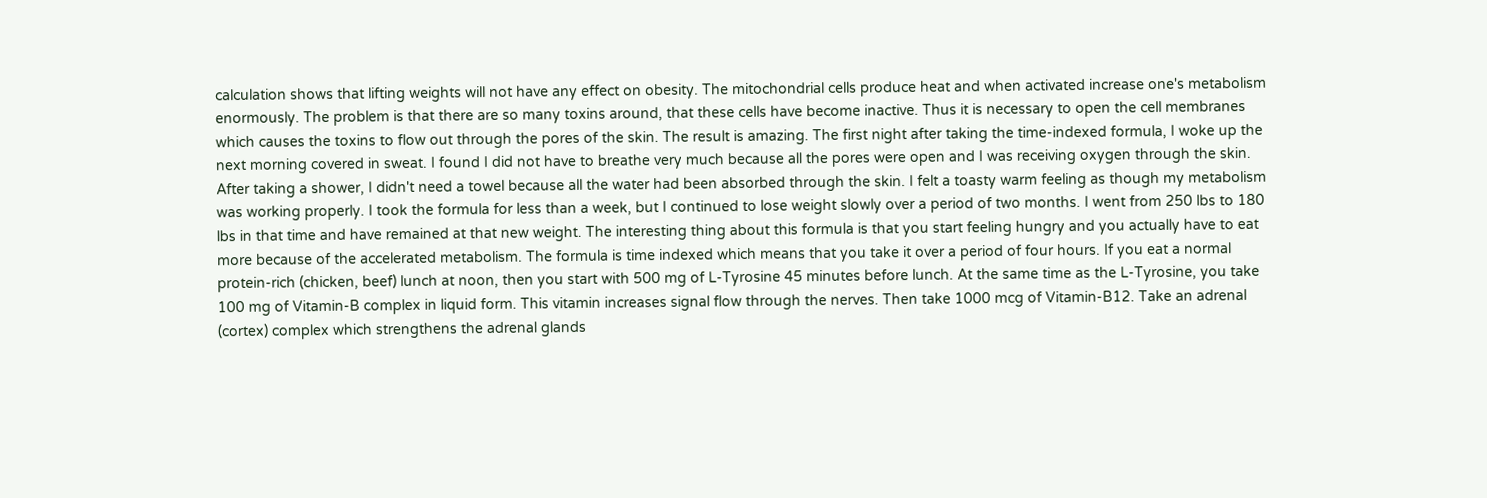calculation shows that lifting weights will not have any effect on obesity. The mitochondrial cells produce heat and when activated increase one's metabolism enormously. The problem is that there are so many toxins around, that these cells have become inactive. Thus it is necessary to open the cell membranes which causes the toxins to flow out through the pores of the skin. The result is amazing. The first night after taking the time-indexed formula, I woke up the next morning covered in sweat. I found I did not have to breathe very much because all the pores were open and I was receiving oxygen through the skin. After taking a shower, I didn't need a towel because all the water had been absorbed through the skin. I felt a toasty warm feeling as though my metabolism was working properly. I took the formula for less than a week, but I continued to lose weight slowly over a period of two months. I went from 250 lbs to 180 lbs in that time and have remained at that new weight. The interesting thing about this formula is that you start feeling hungry and you actually have to eat more because of the accelerated metabolism. The formula is time indexed which means that you take it over a period of four hours. If you eat a normal protein-rich (chicken, beef) lunch at noon, then you start with 500 mg of L-Tyrosine 45 minutes before lunch. At the same time as the L-Tyrosine, you take 100 mg of Vitamin-B complex in liquid form. This vitamin increases signal flow through the nerves. Then take 1000 mcg of Vitamin-B12. Take an adrenal (cortex) complex which strengthens the adrenal glands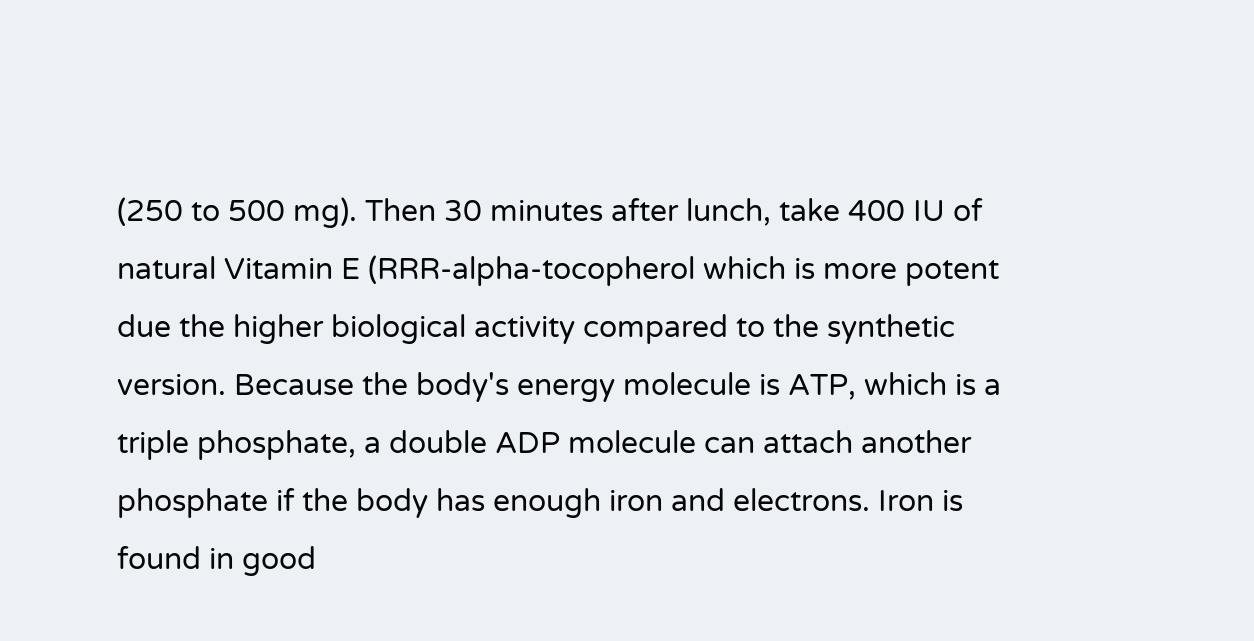(250 to 500 mg). Then 30 minutes after lunch, take 400 IU of natural Vitamin E (RRR-alpha-tocopherol which is more potent due the higher biological activity compared to the synthetic version. Because the body's energy molecule is ATP, which is a triple phosphate, a double ADP molecule can attach another phosphate if the body has enough iron and electrons. Iron is found in good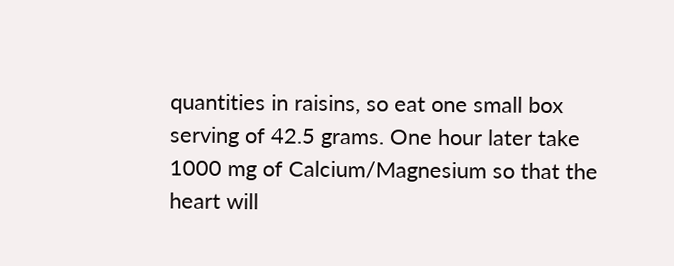quantities in raisins, so eat one small box serving of 42.5 grams. One hour later take 1000 mg of Calcium/Magnesium so that the heart will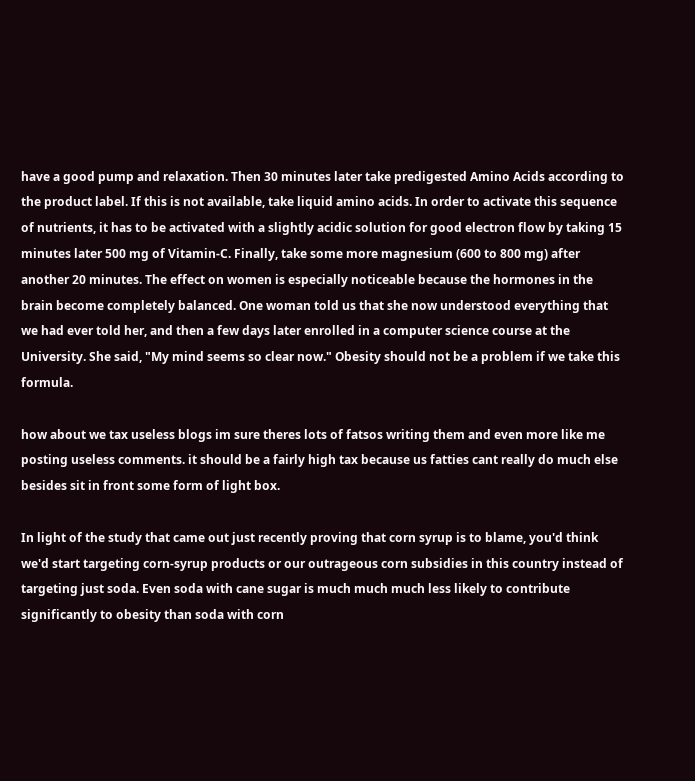have a good pump and relaxation. Then 30 minutes later take predigested Amino Acids according to the product label. If this is not available, take liquid amino acids. In order to activate this sequence of nutrients, it has to be activated with a slightly acidic solution for good electron flow by taking 15 minutes later 500 mg of Vitamin-C. Finally, take some more magnesium (600 to 800 mg) after another 20 minutes. The effect on women is especially noticeable because the hormones in the brain become completely balanced. One woman told us that she now understood everything that we had ever told her, and then a few days later enrolled in a computer science course at the University. She said, "My mind seems so clear now." Obesity should not be a problem if we take this formula.

how about we tax useless blogs im sure theres lots of fatsos writing them and even more like me posting useless comments. it should be a fairly high tax because us fatties cant really do much else besides sit in front some form of light box.

In light of the study that came out just recently proving that corn syrup is to blame, you'd think we'd start targeting corn-syrup products or our outrageous corn subsidies in this country instead of targeting just soda. Even soda with cane sugar is much much much less likely to contribute significantly to obesity than soda with corn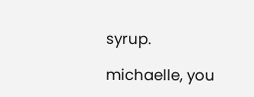syrup.

michaelle, you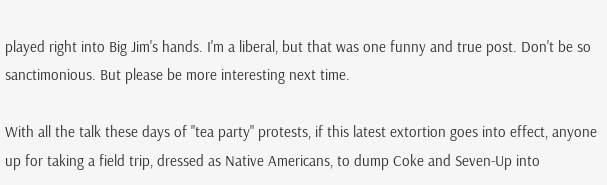played right into Big Jim's hands. I'm a liberal, but that was one funny and true post. Don't be so sanctimonious. But please be more interesting next time.

With all the talk these days of "tea party" protests, if this latest extortion goes into effect, anyone up for taking a field trip, dressed as Native Americans, to dump Coke and Seven-Up into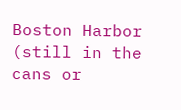Boston Harbor (still in the cans or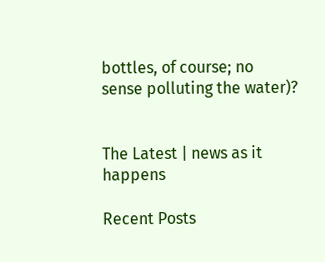bottles, of course; no sense polluting the water)?


The Latest | news as it happens

Recent Posts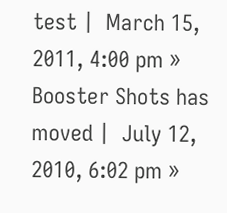test |  March 15, 2011, 4:00 pm »
Booster Shots has moved |  July 12, 2010, 6:02 pm »